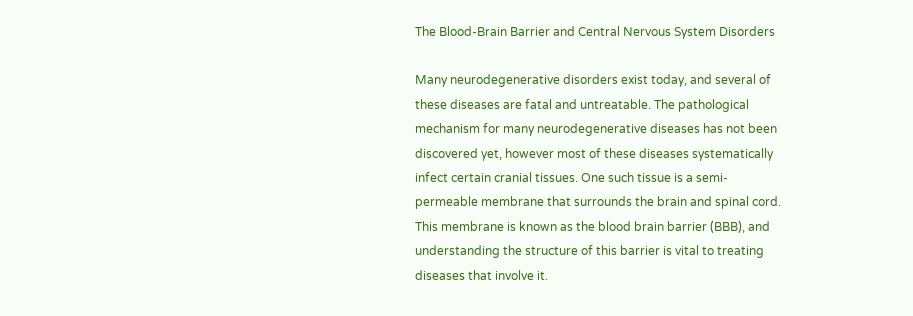The Blood-Brain Barrier and Central Nervous System Disorders

Many neurodegenerative disorders exist today, and several of these diseases are fatal and untreatable. The pathological mechanism for many neurodegenerative diseases has not been discovered yet, however most of these diseases systematically infect certain cranial tissues. One such tissue is a semi-permeable membrane that surrounds the brain and spinal cord. This membrane is known as the blood brain barrier (BBB), and understanding the structure of this barrier is vital to treating diseases that involve it.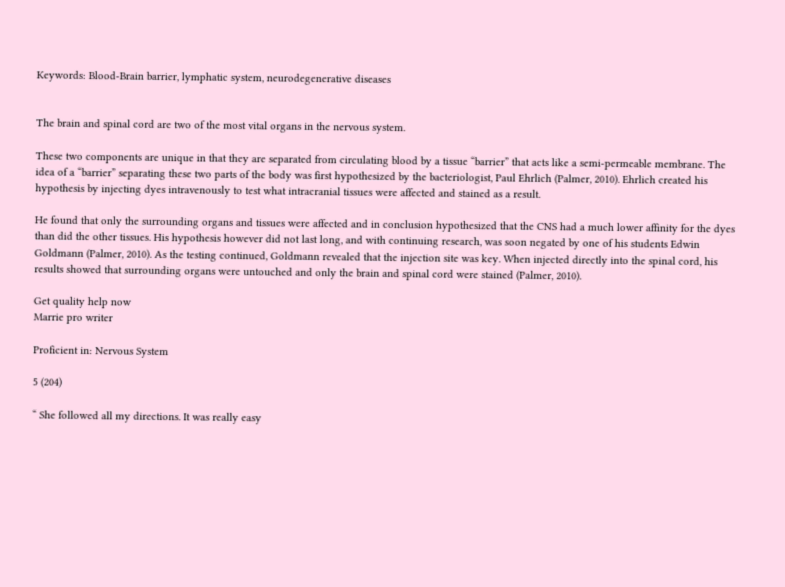Keywords: Blood-Brain barrier, lymphatic system, neurodegenerative diseases


The brain and spinal cord are two of the most vital organs in the nervous system.

These two components are unique in that they are separated from circulating blood by a tissue “barrier” that acts like a semi-permeable membrane. The idea of a “barrier” separating these two parts of the body was first hypothesized by the bacteriologist, Paul Ehrlich (Palmer, 2010). Ehrlich created his hypothesis by injecting dyes intravenously to test what intracranial tissues were affected and stained as a result.

He found that only the surrounding organs and tissues were affected and in conclusion hypothesized that the CNS had a much lower affinity for the dyes than did the other tissues. His hypothesis however did not last long, and with continuing research, was soon negated by one of his students Edwin Goldmann (Palmer, 2010). As the testing continued, Goldmann revealed that the injection site was key. When injected directly into the spinal cord, his results showed that surrounding organs were untouched and only the brain and spinal cord were stained (Palmer, 2010).

Get quality help now
Marrie pro writer

Proficient in: Nervous System

5 (204)

“ She followed all my directions. It was really easy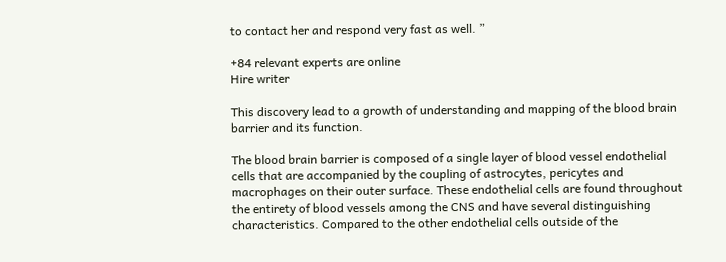to contact her and respond very fast as well. ”

+84 relevant experts are online
Hire writer

This discovery lead to a growth of understanding and mapping of the blood brain barrier and its function.

The blood brain barrier is composed of a single layer of blood vessel endothelial cells that are accompanied by the coupling of astrocytes, pericytes and macrophages on their outer surface. These endothelial cells are found throughout the entirety of blood vessels among the CNS and have several distinguishing characteristics. Compared to the other endothelial cells outside of the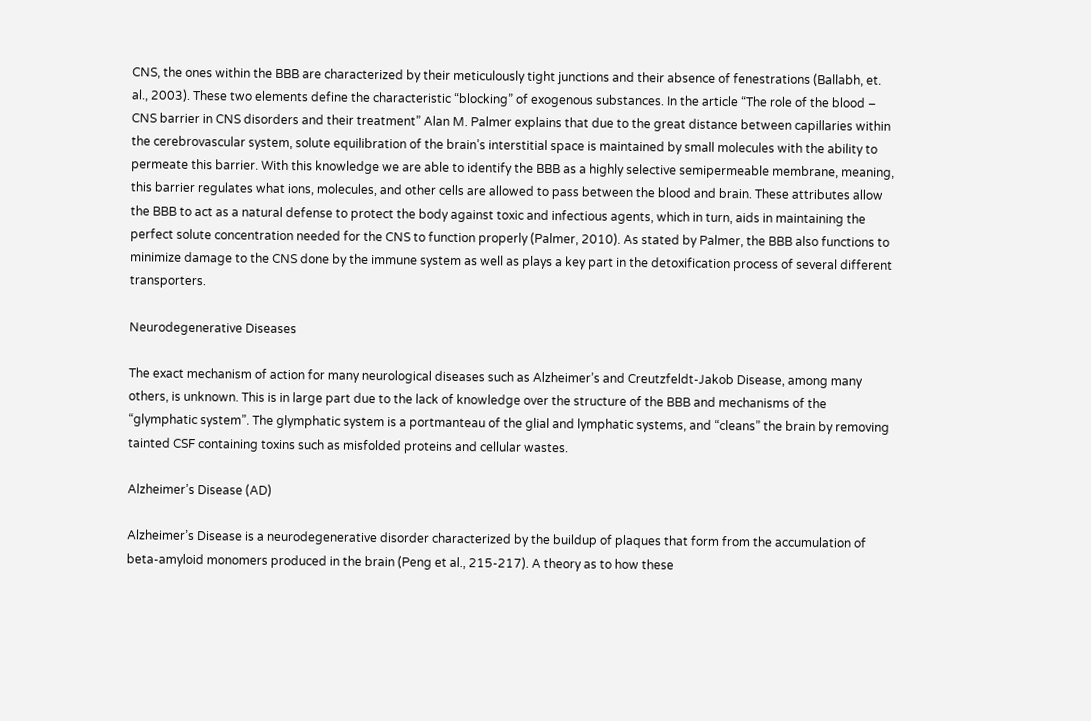CNS, the ones within the BBB are characterized by their meticulously tight junctions and their absence of fenestrations (Ballabh, et. al., 2003). These two elements define the characteristic “blocking” of exogenous substances. In the article “The role of the blood – CNS barrier in CNS disorders and their treatment” Alan M. Palmer explains that due to the great distance between capillaries within the cerebrovascular system, solute equilibration of the brain’s interstitial space is maintained by small molecules with the ability to permeate this barrier. With this knowledge we are able to identify the BBB as a highly selective semipermeable membrane, meaning, this barrier regulates what ions, molecules, and other cells are allowed to pass between the blood and brain. These attributes allow the BBB to act as a natural defense to protect the body against toxic and infectious agents, which in turn, aids in maintaining the perfect solute concentration needed for the CNS to function properly (Palmer, 2010). As stated by Palmer, the BBB also functions to minimize damage to the CNS done by the immune system as well as plays a key part in the detoxification process of several different transporters.

Neurodegenerative Diseases

The exact mechanism of action for many neurological diseases such as Alzheimer’s and Creutzfeldt-Jakob Disease, among many others, is unknown. This is in large part due to the lack of knowledge over the structure of the BBB and mechanisms of the “glymphatic system”. The glymphatic system is a portmanteau of the glial and lymphatic systems, and “cleans” the brain by removing tainted CSF containing toxins such as misfolded proteins and cellular wastes.

Alzheimer’s Disease (AD)

Alzheimer’s Disease is a neurodegenerative disorder characterized by the buildup of plaques that form from the accumulation of beta-amyloid monomers produced in the brain (Peng et al., 215-217). A theory as to how these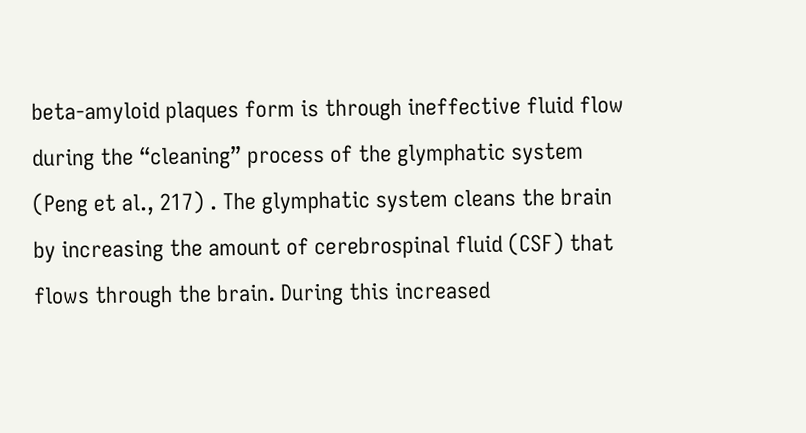beta-amyloid plaques form is through ineffective fluid flow during the “cleaning” process of the glymphatic system (Peng et al., 217) . The glymphatic system cleans the brain by increasing the amount of cerebrospinal fluid (CSF) that flows through the brain. During this increased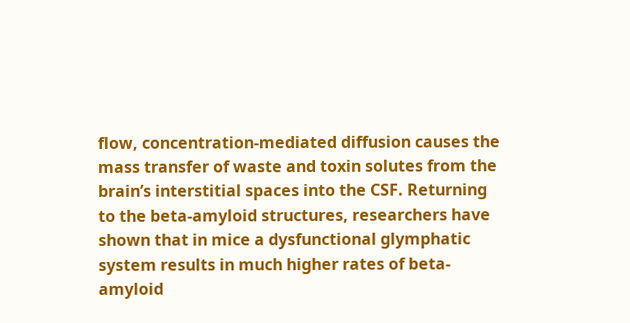flow, concentration-mediated diffusion causes the mass transfer of waste and toxin solutes from the brain’s interstitial spaces into the CSF. Returning to the beta-amyloid structures, researchers have shown that in mice a dysfunctional glymphatic system results in much higher rates of beta-amyloid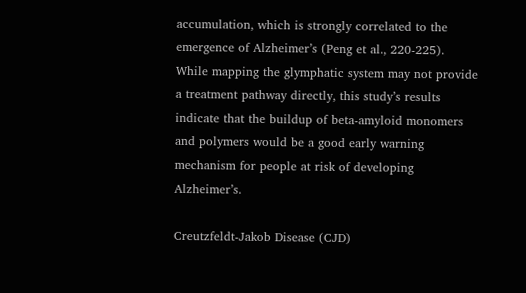accumulation, which is strongly correlated to the emergence of Alzheimer’s (Peng et al., 220-225). While mapping the glymphatic system may not provide a treatment pathway directly, this study’s results indicate that the buildup of beta-amyloid monomers and polymers would be a good early warning mechanism for people at risk of developing Alzheimer’s.

Creutzfeldt-Jakob Disease (CJD)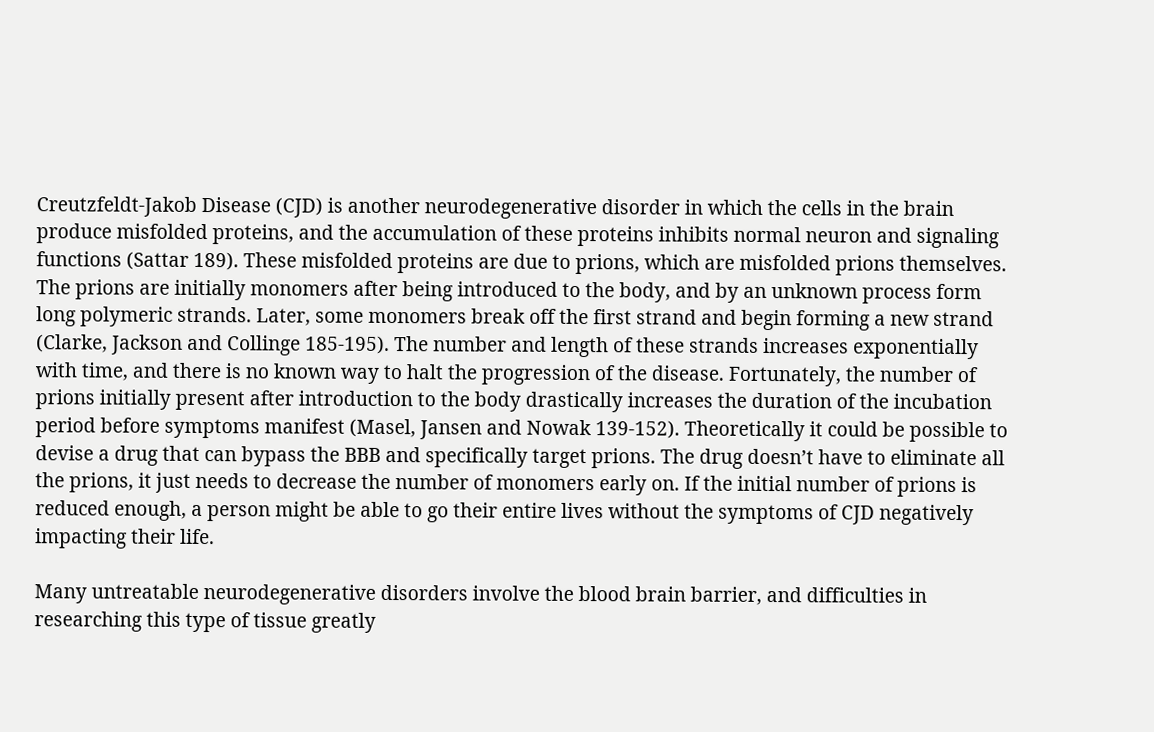Creutzfeldt-Jakob Disease (CJD) is another neurodegenerative disorder in which the cells in the brain produce misfolded proteins, and the accumulation of these proteins inhibits normal neuron and signaling functions (Sattar 189). These misfolded proteins are due to prions, which are misfolded prions themselves. The prions are initially monomers after being introduced to the body, and by an unknown process form long polymeric strands. Later, some monomers break off the first strand and begin forming a new strand (Clarke, Jackson and Collinge 185-195). The number and length of these strands increases exponentially with time, and there is no known way to halt the progression of the disease. Fortunately, the number of prions initially present after introduction to the body drastically increases the duration of the incubation period before symptoms manifest (Masel, Jansen and Nowak 139-152). Theoretically it could be possible to devise a drug that can bypass the BBB and specifically target prions. The drug doesn’t have to eliminate all the prions, it just needs to decrease the number of monomers early on. If the initial number of prions is reduced enough, a person might be able to go their entire lives without the symptoms of CJD negatively impacting their life.

Many untreatable neurodegenerative disorders involve the blood brain barrier, and difficulties in researching this type of tissue greatly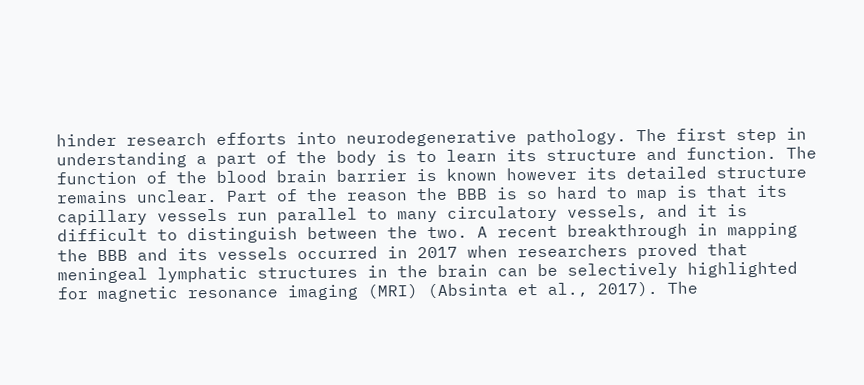hinder research efforts into neurodegenerative pathology. The first step in understanding a part of the body is to learn its structure and function. The function of the blood brain barrier is known however its detailed structure remains unclear. Part of the reason the BBB is so hard to map is that its capillary vessels run parallel to many circulatory vessels, and it is difficult to distinguish between the two. A recent breakthrough in mapping the BBB and its vessels occurred in 2017 when researchers proved that meningeal lymphatic structures in the brain can be selectively highlighted for magnetic resonance imaging (MRI) (Absinta et al., 2017). The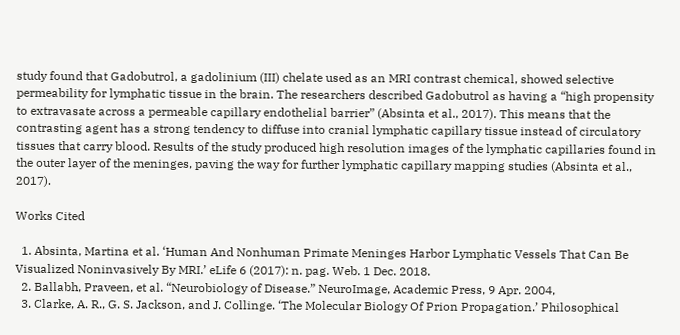study found that Gadobutrol, a gadolinium (III) chelate used as an MRI contrast chemical, showed selective permeability for lymphatic tissue in the brain. The researchers described Gadobutrol as having a “high propensity to extravasate across a permeable capillary endothelial barrier” (Absinta et al., 2017). This means that the contrasting agent has a strong tendency to diffuse into cranial lymphatic capillary tissue instead of circulatory tissues that carry blood. Results of the study produced high resolution images of the lymphatic capillaries found in the outer layer of the meninges, paving the way for further lymphatic capillary mapping studies (Absinta et al., 2017).

Works Cited

  1. Absinta, Martina et al. ‘Human And Nonhuman Primate Meninges Harbor Lymphatic Vessels That Can Be Visualized Noninvasively By MRI.’ eLife 6 (2017): n. pag. Web. 1 Dec. 2018.
  2. Ballabh, Praveen, et al. “Neurobiology of Disease.” NeuroImage, Academic Press, 9 Apr. 2004,
  3. Clarke, A. R., G. S. Jackson, and J. Collinge. ‘The Molecular Biology Of Prion Propagation.’ Philosophical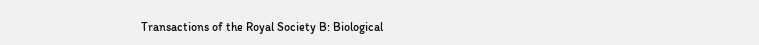Transactions of the Royal Society B: Biological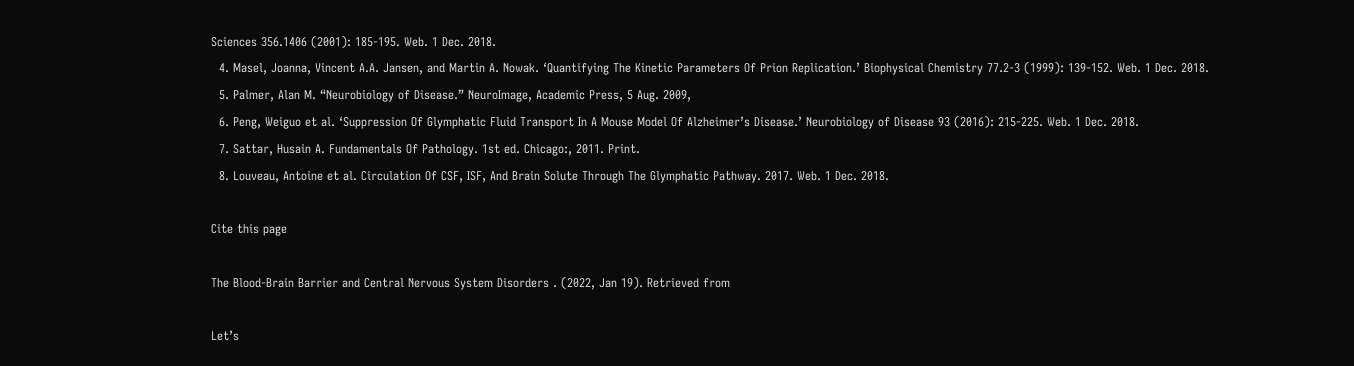Sciences 356.1406 (2001): 185-195. Web. 1 Dec. 2018.
  4. Masel, Joanna, Vincent A.A. Jansen, and Martin A. Nowak. ‘Quantifying The Kinetic Parameters Of Prion Replication.’ Biophysical Chemistry 77.2-3 (1999): 139-152. Web. 1 Dec. 2018.
  5. Palmer, Alan M. “Neurobiology of Disease.” NeuroImage, Academic Press, 5 Aug. 2009,
  6. Peng, Weiguo et al. ‘Suppression Of Glymphatic Fluid Transport In A Mouse Model Of Alzheimer’s Disease.’ Neurobiology of Disease 93 (2016): 215-225. Web. 1 Dec. 2018.
  7. Sattar, Husain A. Fundamentals Of Pathology. 1st ed. Chicago:, 2011. Print.
  8. Louveau, Antoine et al. Circulation Of CSF, ISF, And Brain Solute Through The Glymphatic Pathway. 2017. Web. 1 Dec. 2018.

Cite this page

The Blood-Brain Barrier and Central Nervous System Disorders . (2022, Jan 19). Retrieved from

Let’s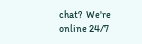chat?  We're online 24/7